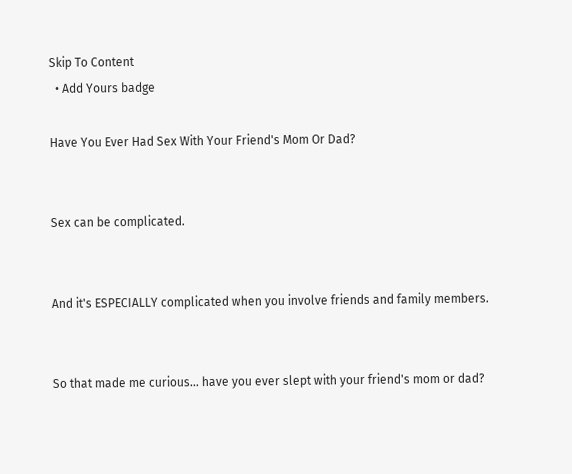Skip To Content
  • Add Yours badge

Have You Ever Had Sex With Your Friend's Mom Or Dad?


Sex can be complicated.


And it's ESPECIALLY complicated when you involve friends and family members.


So that made me curious... have you ever slept with your friend's mom or dad?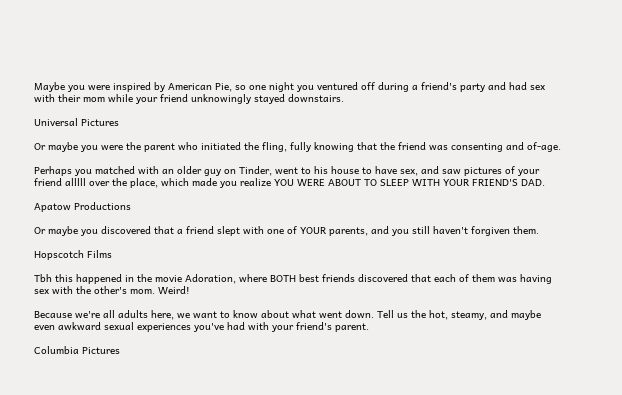Maybe you were inspired by American Pie, so one night you ventured off during a friend's party and had sex with their mom while your friend unknowingly stayed downstairs.

Universal Pictures

Or maybe you were the parent who initiated the fling, fully knowing that the friend was consenting and of-age.

Perhaps you matched with an older guy on Tinder, went to his house to have sex, and saw pictures of your friend alllll over the place, which made you realize YOU WERE ABOUT TO SLEEP WITH YOUR FRIEND'S DAD.

Apatow Productions

Or maybe you discovered that a friend slept with one of YOUR parents, and you still haven't forgiven them.

Hopscotch Films

Tbh this happened in the movie Adoration, where BOTH best friends discovered that each of them was having sex with the other's mom. Weird!

Because we're all adults here, we want to know about what went down. Tell us the hot, steamy, and maybe even awkward sexual experiences you've had with your friend's parent.

Columbia Pictures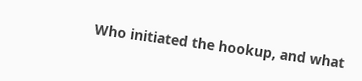Who initiated the hookup, and what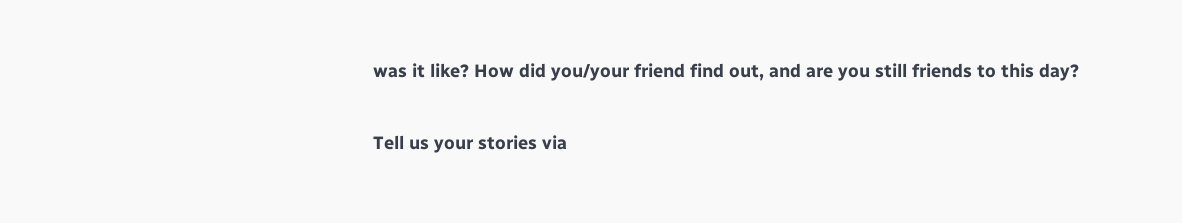was it like? How did you/your friend find out, and are you still friends to this day?

Tell us your stories via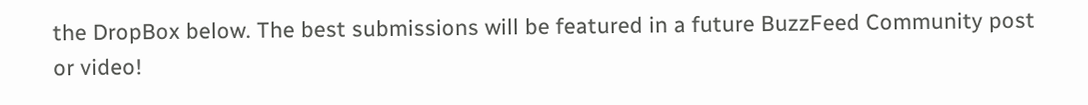the DropBox below. The best submissions will be featured in a future BuzzFeed Community post or video!